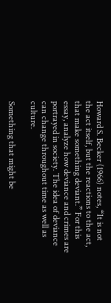Howard S. Becker (1966) notes, “It is not the act itself, but the reactions to the act, that make something deviant.” For this essay, analyze how deviance and crimes are portrayed in society. The idea of deviance can change throughout time as well as culture.

Something that might be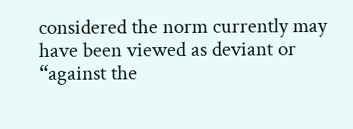considered the norm currently may have been viewed as deviant or “against the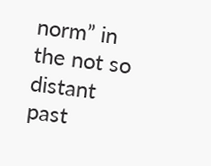norm” in the not so distant past